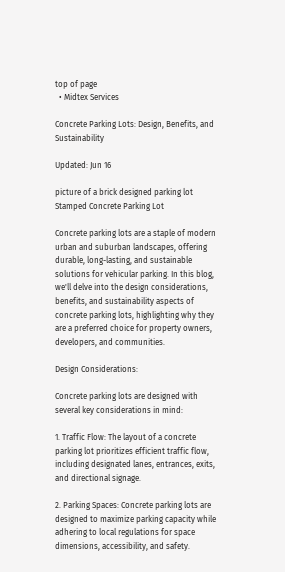top of page
  • Midtex Services

Concrete Parking Lots: Design, Benefits, and Sustainability

Updated: Jun 16

picture of a brick designed parking lot
Stamped Concrete Parking Lot

Concrete parking lots are a staple of modern urban and suburban landscapes, offering durable, long-lasting, and sustainable solutions for vehicular parking. In this blog, we'll delve into the design considerations, benefits, and sustainability aspects of concrete parking lots, highlighting why they are a preferred choice for property owners, developers, and communities.

Design Considerations:

Concrete parking lots are designed with several key considerations in mind:

1. Traffic Flow: The layout of a concrete parking lot prioritizes efficient traffic flow, including designated lanes, entrances, exits, and directional signage.

2. Parking Spaces: Concrete parking lots are designed to maximize parking capacity while adhering to local regulations for space dimensions, accessibility, and safety.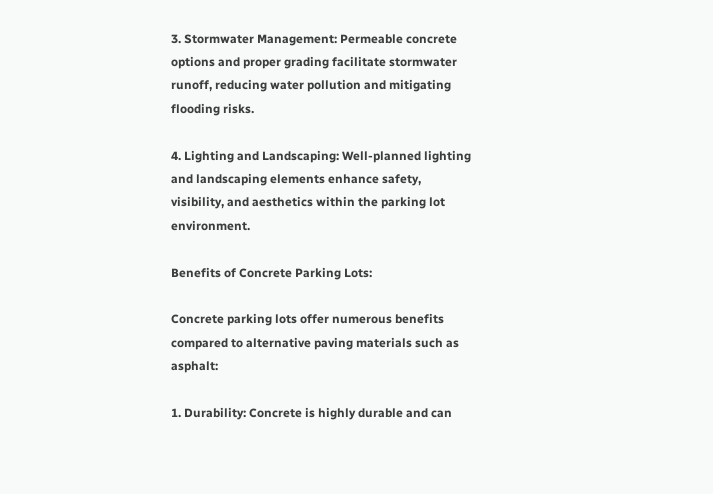3. Stormwater Management: Permeable concrete options and proper grading facilitate stormwater runoff, reducing water pollution and mitigating flooding risks.

4. Lighting and Landscaping: Well-planned lighting and landscaping elements enhance safety, visibility, and aesthetics within the parking lot environment.

Benefits of Concrete Parking Lots:

Concrete parking lots offer numerous benefits compared to alternative paving materials such as asphalt:

1. Durability: Concrete is highly durable and can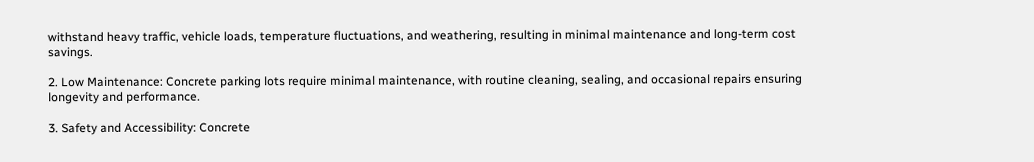withstand heavy traffic, vehicle loads, temperature fluctuations, and weathering, resulting in minimal maintenance and long-term cost savings.

2. Low Maintenance: Concrete parking lots require minimal maintenance, with routine cleaning, sealing, and occasional repairs ensuring longevity and performance.

3. Safety and Accessibility: Concrete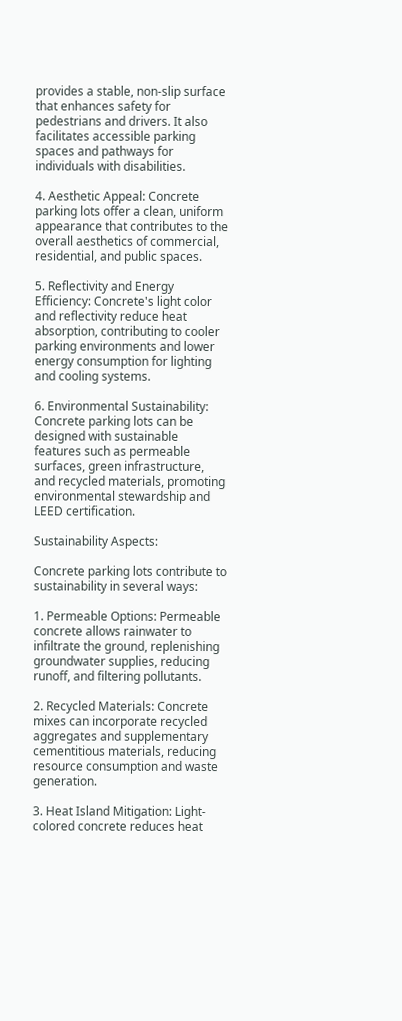provides a stable, non-slip surface that enhances safety for pedestrians and drivers. It also facilitates accessible parking spaces and pathways for individuals with disabilities.

4. Aesthetic Appeal: Concrete parking lots offer a clean, uniform appearance that contributes to the overall aesthetics of commercial, residential, and public spaces.

5. Reflectivity and Energy Efficiency: Concrete's light color and reflectivity reduce heat absorption, contributing to cooler parking environments and lower energy consumption for lighting and cooling systems.

6. Environmental Sustainability: Concrete parking lots can be designed with sustainable features such as permeable surfaces, green infrastructure, and recycled materials, promoting environmental stewardship and LEED certification.

Sustainability Aspects:

Concrete parking lots contribute to sustainability in several ways:

1. Permeable Options: Permeable concrete allows rainwater to infiltrate the ground, replenishing groundwater supplies, reducing runoff, and filtering pollutants.

2. Recycled Materials: Concrete mixes can incorporate recycled aggregates and supplementary cementitious materials, reducing resource consumption and waste generation.

3. Heat Island Mitigation: Light-colored concrete reduces heat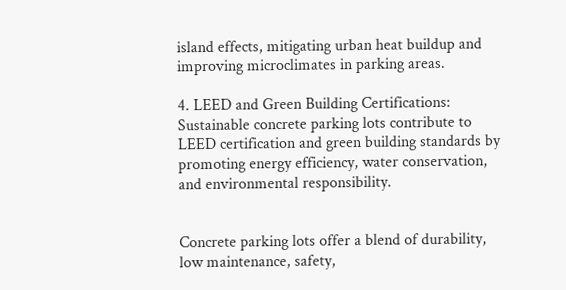island effects, mitigating urban heat buildup and improving microclimates in parking areas.

4. LEED and Green Building Certifications: Sustainable concrete parking lots contribute to LEED certification and green building standards by promoting energy efficiency, water conservation, and environmental responsibility.


Concrete parking lots offer a blend of durability, low maintenance, safety,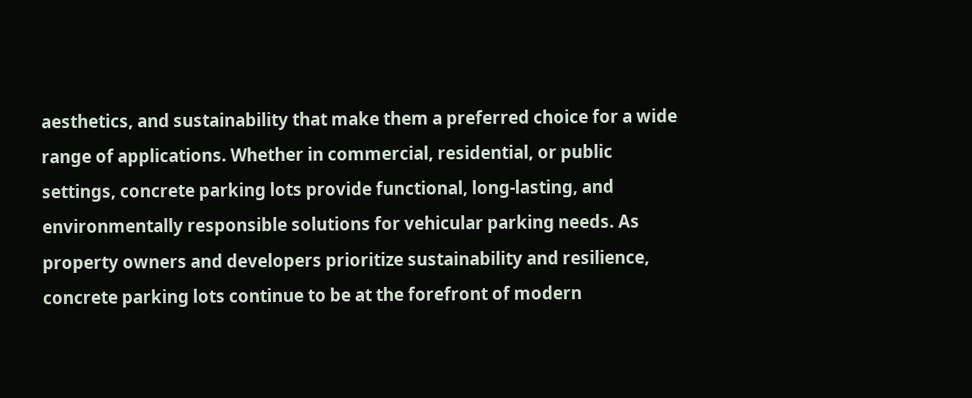aesthetics, and sustainability that make them a preferred choice for a wide range of applications. Whether in commercial, residential, or public settings, concrete parking lots provide functional, long-lasting, and environmentally responsible solutions for vehicular parking needs. As property owners and developers prioritize sustainability and resilience, concrete parking lots continue to be at the forefront of modern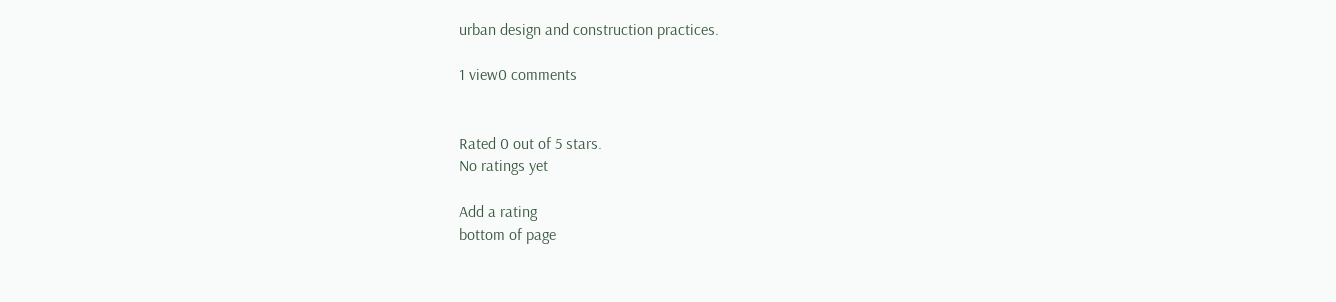urban design and construction practices.

1 view0 comments


Rated 0 out of 5 stars.
No ratings yet

Add a rating
bottom of page